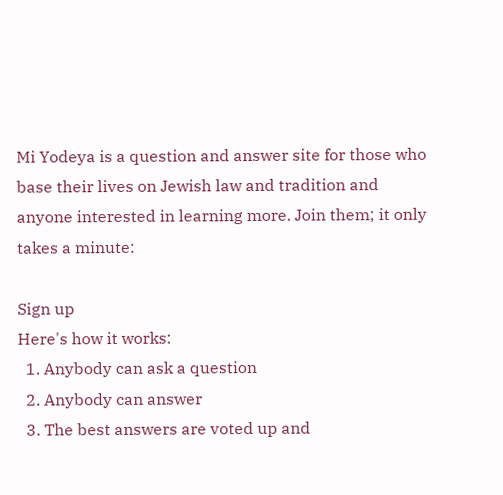Mi Yodeya is a question and answer site for those who base their lives on Jewish law and tradition and anyone interested in learning more. Join them; it only takes a minute:

Sign up
Here's how it works:
  1. Anybody can ask a question
  2. Anybody can answer
  3. The best answers are voted up and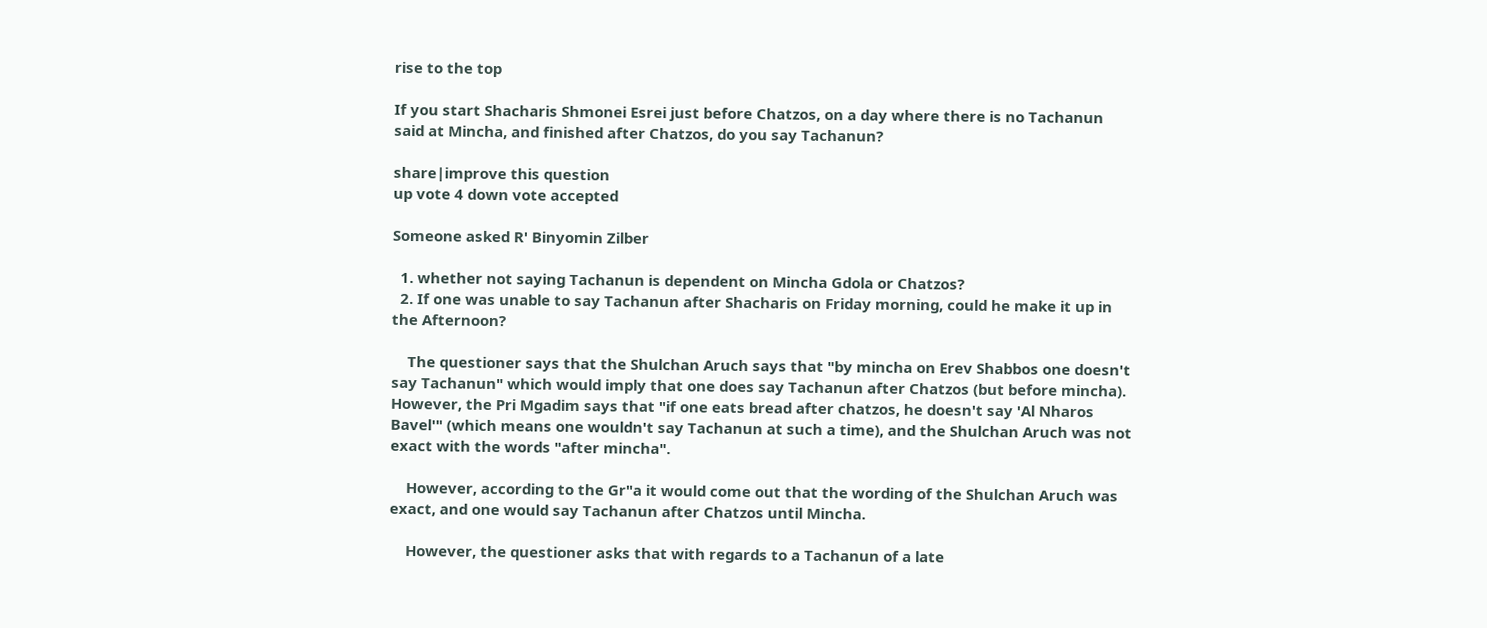rise to the top

If you start Shacharis Shmonei Esrei just before Chatzos, on a day where there is no Tachanun said at Mincha, and finished after Chatzos, do you say Tachanun?

share|improve this question
up vote 4 down vote accepted

Someone asked R' Binyomin Zilber

  1. whether not saying Tachanun is dependent on Mincha Gdola or Chatzos?
  2. If one was unable to say Tachanun after Shacharis on Friday morning, could he make it up in the Afternoon?

    The questioner says that the Shulchan Aruch says that "by mincha on Erev Shabbos one doesn't say Tachanun" which would imply that one does say Tachanun after Chatzos (but before mincha). However, the Pri Mgadim says that "if one eats bread after chatzos, he doesn't say 'Al Nharos Bavel'" (which means one wouldn't say Tachanun at such a time), and the Shulchan Aruch was not exact with the words "after mincha".

    However, according to the Gr"a it would come out that the wording of the Shulchan Aruch was exact, and one would say Tachanun after Chatzos until Mincha.

    However, the questioner asks that with regards to a Tachanun of a late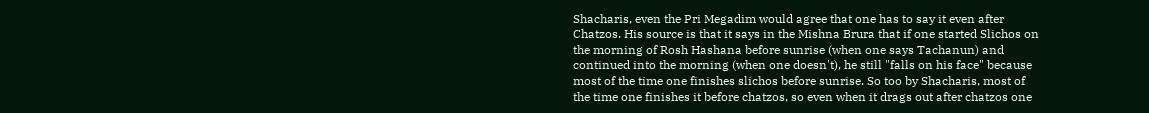Shacharis, even the Pri Megadim would agree that one has to say it even after Chatzos. His source is that it says in the Mishna Brura that if one started Slichos on the morning of Rosh Hashana before sunrise (when one says Tachanun) and continued into the morning (when one doesn't), he still "falls on his face" because most of the time one finishes slichos before sunrise. So too by Shacharis, most of the time one finishes it before chatzos, so even when it drags out after chatzos one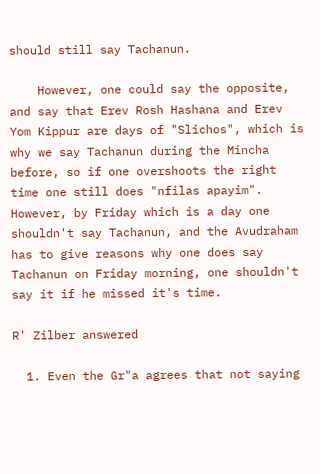should still say Tachanun.

    However, one could say the opposite, and say that Erev Rosh Hashana and Erev Yom Kippur are days of "Slichos", which is why we say Tachanun during the Mincha before, so if one overshoots the right time one still does "nfilas apayim". However, by Friday which is a day one shouldn't say Tachanun, and the Avudraham has to give reasons why one does say Tachanun on Friday morning, one shouldn't say it if he missed it's time.

R' Zilber answered

  1. Even the Gr"a agrees that not saying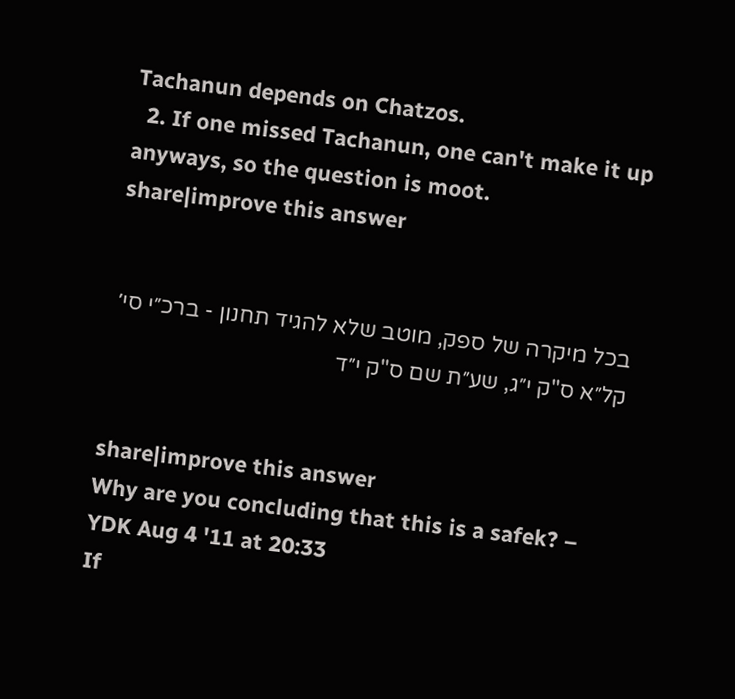Tachanun depends on Chatzos.
  2. If one missed Tachanun, one can't make it up anyways, so the question is moot.
share|improve this answer


בכל מיקרה של ספק, מוטב שלא להגיד תחנון - ברכ״י סי׳ קל״א ס"ק י״ג, שע״ת שם ס"ק י״ד


share|improve this answer
Why are you concluding that this is a safek? – YDK Aug 4 '11 at 20:33
If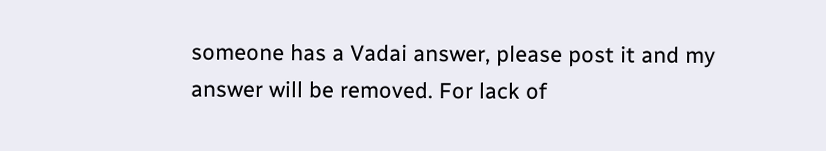someone has a Vadai answer, please post it and my answer will be removed. For lack of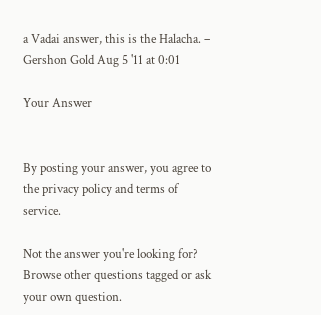a Vadai answer, this is the Halacha. – Gershon Gold Aug 5 '11 at 0:01

Your Answer


By posting your answer, you agree to the privacy policy and terms of service.

Not the answer you're looking for? Browse other questions tagged or ask your own question.